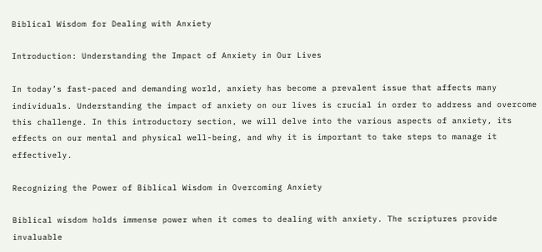Biblical Wisdom for Dealing with Anxiety

Introduction: Understanding the Impact of Anxiety in Our Lives

In today’s fast-paced and demanding world, anxiety has become a prevalent issue that affects many individuals. Understanding the impact of anxiety on our lives is crucial in order to address and overcome this challenge. In this introductory section, we will delve into the various aspects of anxiety, its effects on our mental and physical well-being, and why it is important to take steps to manage it effectively.

Recognizing the Power of Biblical Wisdom in Overcoming Anxiety

Biblical wisdom holds immense power when it comes to dealing with anxiety. The scriptures provide invaluable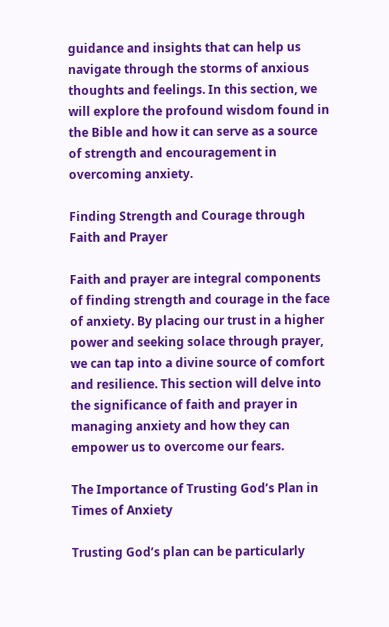guidance and insights that can help us navigate through the storms of anxious thoughts and feelings. In this section, we will explore the profound wisdom found in the Bible and how it can serve as a source of strength and encouragement in overcoming anxiety.

Finding Strength and Courage through Faith and Prayer

Faith and prayer are integral components of finding strength and courage in the face of anxiety. By placing our trust in a higher power and seeking solace through prayer, we can tap into a divine source of comfort and resilience. This section will delve into the significance of faith and prayer in managing anxiety and how they can empower us to overcome our fears.

The Importance of Trusting God’s Plan in Times of Anxiety

Trusting God’s plan can be particularly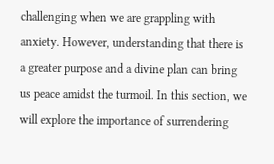challenging when we are grappling with anxiety. However, understanding that there is a greater purpose and a divine plan can bring us peace amidst the turmoil. In this section, we will explore the importance of surrendering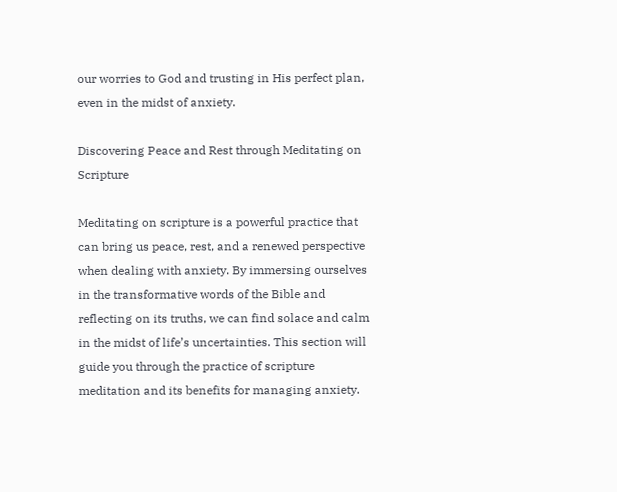our worries to God and trusting in His perfect plan, even in the midst of anxiety.

Discovering Peace and Rest through Meditating on Scripture

Meditating on scripture is a powerful practice that can bring us peace, rest, and a renewed perspective when dealing with anxiety. By immersing ourselves in the transformative words of the Bible and reflecting on its truths, we can find solace and calm in the midst of life’s uncertainties. This section will guide you through the practice of scripture meditation and its benefits for managing anxiety.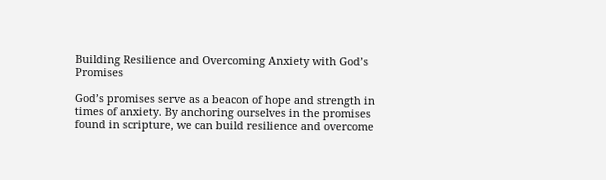Building Resilience and Overcoming Anxiety with God’s Promises

God’s promises serve as a beacon of hope and strength in times of anxiety. By anchoring ourselves in the promises found in scripture, we can build resilience and overcome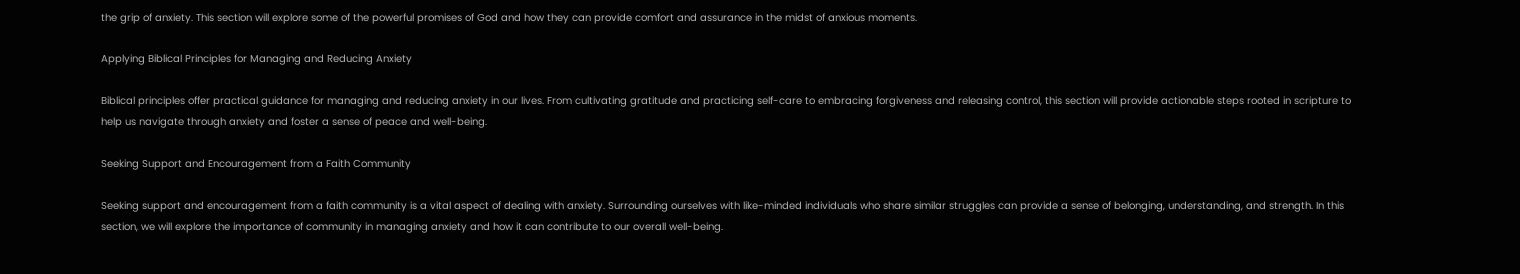the grip of anxiety. This section will explore some of the powerful promises of God and how they can provide comfort and assurance in the midst of anxious moments.

Applying Biblical Principles for Managing and Reducing Anxiety

Biblical principles offer practical guidance for managing and reducing anxiety in our lives. From cultivating gratitude and practicing self-care to embracing forgiveness and releasing control, this section will provide actionable steps rooted in scripture to help us navigate through anxiety and foster a sense of peace and well-being.

Seeking Support and Encouragement from a Faith Community

Seeking support and encouragement from a faith community is a vital aspect of dealing with anxiety. Surrounding ourselves with like-minded individuals who share similar struggles can provide a sense of belonging, understanding, and strength. In this section, we will explore the importance of community in managing anxiety and how it can contribute to our overall well-being.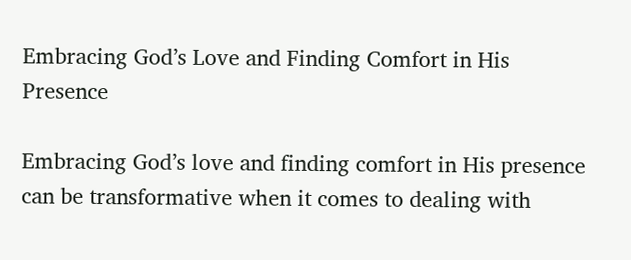Embracing God’s Love and Finding Comfort in His Presence

Embracing God’s love and finding comfort in His presence can be transformative when it comes to dealing with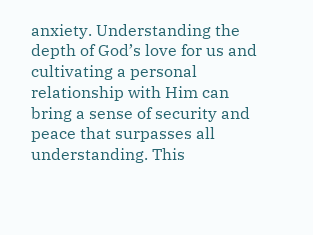anxiety. Understanding the depth of God’s love for us and cultivating a personal relationship with Him can bring a sense of security and peace that surpasses all understanding. This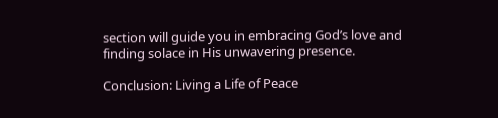section will guide you in embracing God’s love and finding solace in His unwavering presence.

Conclusion: Living a Life of Peace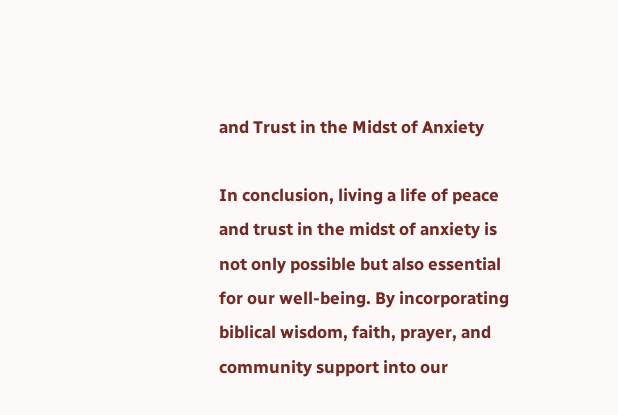and Trust in the Midst of Anxiety

In conclusion, living a life of peace and trust in the midst of anxiety is not only possible but also essential for our well-being. By incorporating biblical wisdom, faith, prayer, and community support into our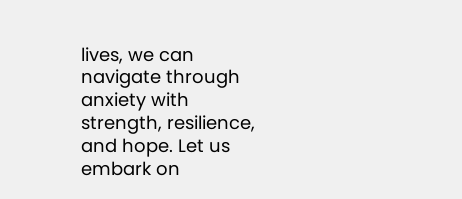lives, we can navigate through anxiety with strength, resilience, and hope. Let us embark on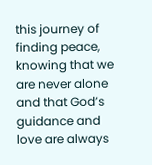this journey of finding peace, knowing that we are never alone and that God’s guidance and love are always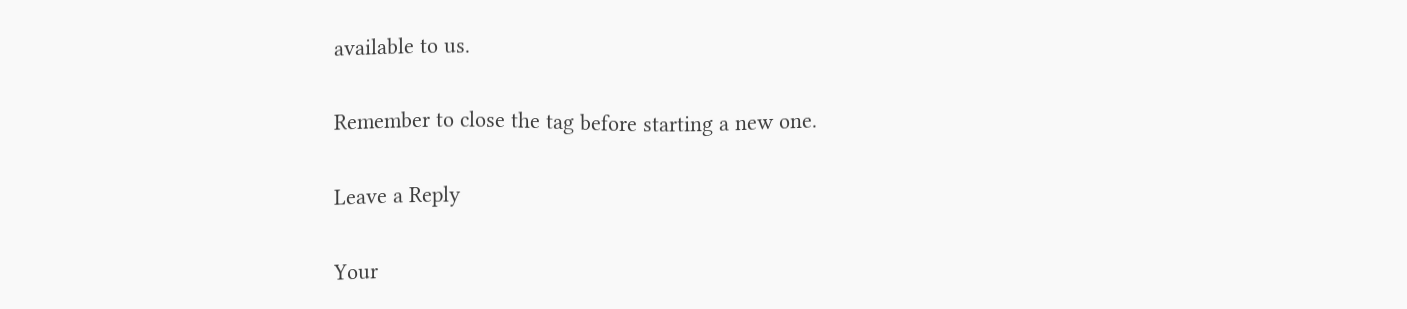available to us.

Remember to close the tag before starting a new one.

Leave a Reply

Your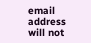email address will not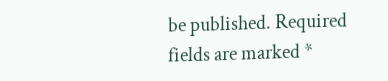be published. Required fields are marked *